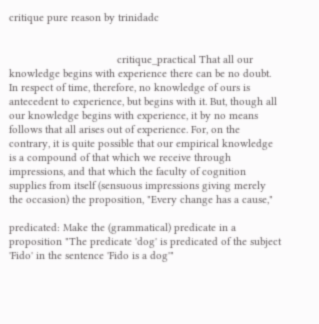critique pure reason by trinidadc


                                    critique_practical That all our knowledge begins with experience there can be no doubt. In respect of time, therefore, no knowledge of ours is antecedent to experience, but begins with it. But, though all our knowledge begins with experience, it by no means follows that all arises out of experience. For, on the contrary, it is quite possible that our empirical knowledge is a compound of that which we receive through impressions, and that which the faculty of cognition supplies from itself (sensuous impressions giving merely the occasion) the proposition, "Every change has a cause,"

predicated: Make the (grammatical) predicate in a proposition "The predicate 'dog' is predicated of the subject 'Fido' in the sentence 'Fido is a dog'"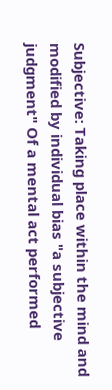Subjective: Taking place within the mind and modified by individual bias "a subjective judgment" Of a mental act performed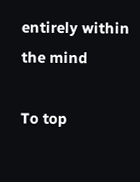entirely within the mind

To top